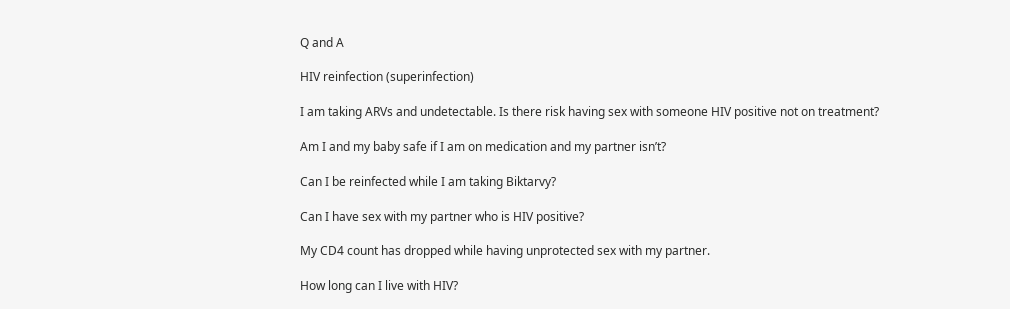Q and A

HIV reinfection (superinfection)

I am taking ARVs and undetectable. Is there risk having sex with someone HIV positive not on treatment?

Am I and my baby safe if I am on medication and my partner isn’t?

Can I be reinfected while I am taking Biktarvy?

Can I have sex with my partner who is HIV positive?

My CD4 count has dropped while having unprotected sex with my partner.

How long can I live with HIV?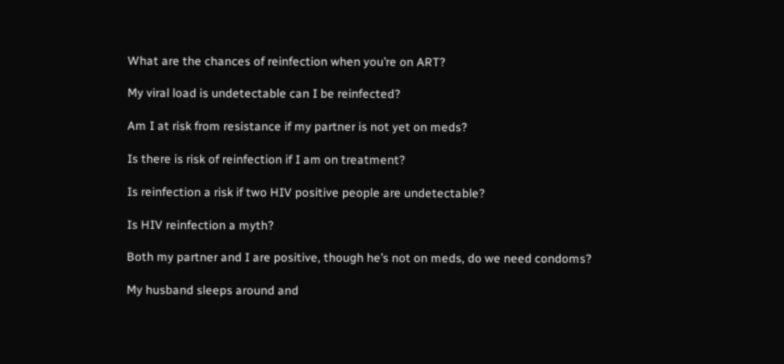What are the chances of reinfection when you’re on ART?

My viral load is undetectable can I be reinfected?

Am I at risk from resistance if my partner is not yet on meds?

Is there is risk of reinfection if I am on treatment?

Is reinfection a risk if two HIV positive people are undetectable?

Is HIV reinfection a myth?

Both my partner and I are positive, though he’s not on meds, do we need condoms?

My husband sleeps around and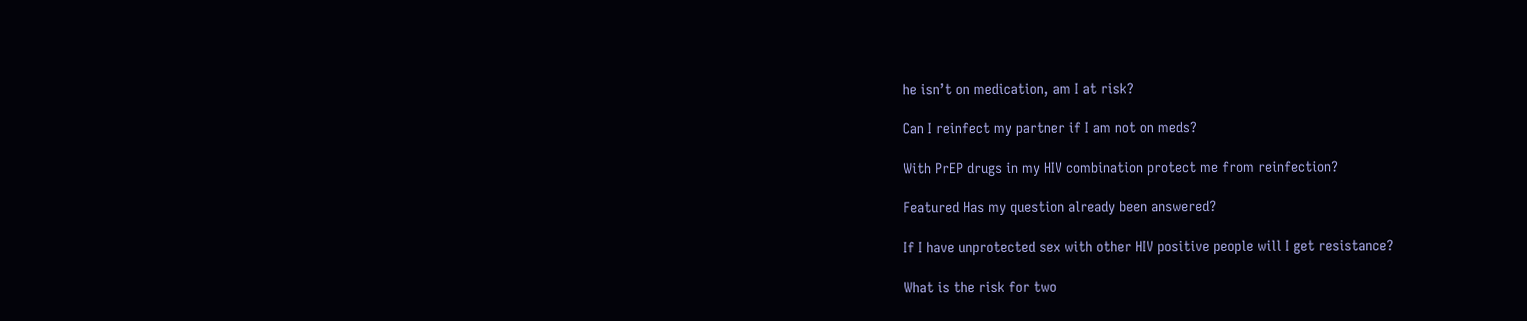he isn’t on medication, am I at risk?

Can I reinfect my partner if I am not on meds?

With PrEP drugs in my HIV combination protect me from reinfection?

Featured Has my question already been answered?

If I have unprotected sex with other HIV positive people will I get resistance?

What is the risk for two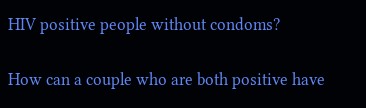HIV positive people without condoms?

How can a couple who are both positive have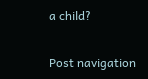a child?

Post navigation